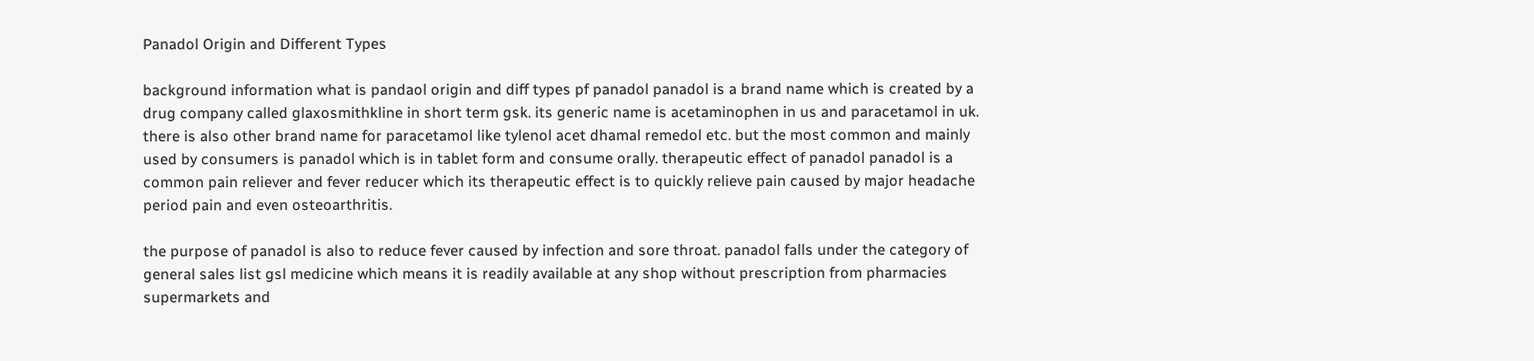Panadol Origin and Different Types

background information what is pandaol origin and diff types pf panadol panadol is a brand name which is created by a drug company called glaxosmithkline in short term gsk. its generic name is acetaminophen in us and paracetamol in uk. there is also other brand name for paracetamol like tylenol acet dhamal remedol etc. but the most common and mainly used by consumers is panadol which is in tablet form and consume orally. therapeutic effect of panadol panadol is a common pain reliever and fever reducer which its therapeutic effect is to quickly relieve pain caused by major headache period pain and even osteoarthritis.

the purpose of panadol is also to reduce fever caused by infection and sore throat. panadol falls under the category of general sales list gsl medicine which means it is readily available at any shop without prescription from pharmacies supermarkets and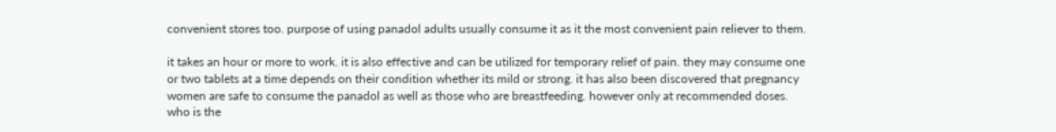convenient stores too. purpose of using panadol adults usually consume it as it the most convenient pain reliever to them.

it takes an hour or more to work. it is also effective and can be utilized for temporary relief of pain. they may consume one or two tablets at a time depends on their condition whether its mild or strong. it has also been discovered that pregnancy women are safe to consume the panadol as well as those who are breastfeeding. however only at recommended doses. who is the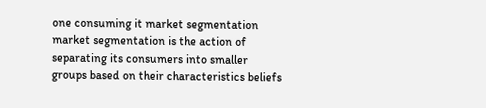one consuming it market segmentation market segmentation is the action of separating its consumers into smaller groups based on their characteristics beliefs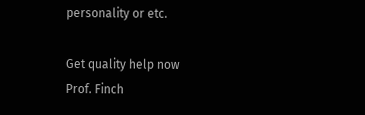personality or etc.

Get quality help now
Prof. Finch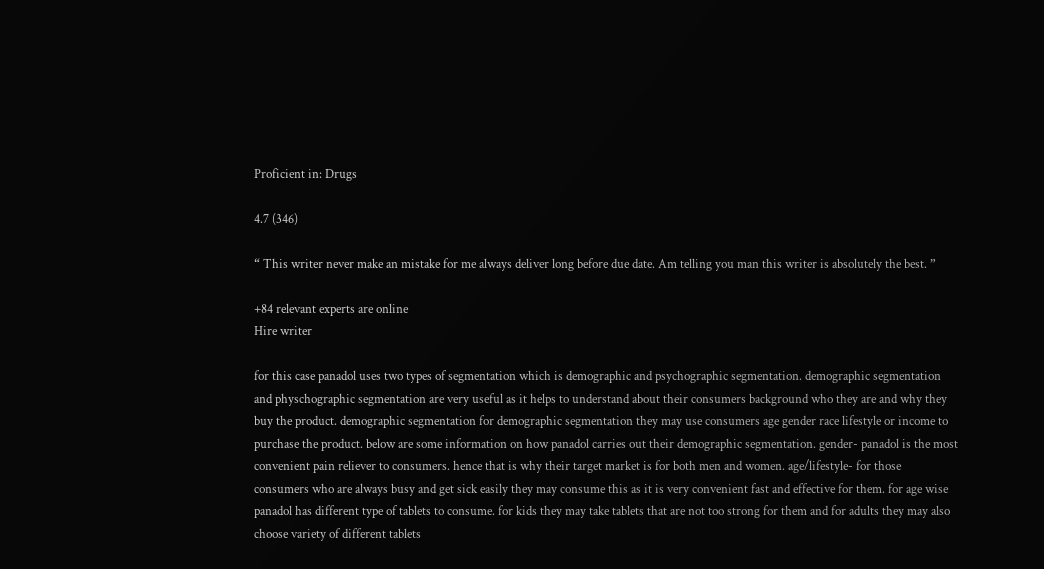Proficient in: Drugs

4.7 (346)

“ This writer never make an mistake for me always deliver long before due date. Am telling you man this writer is absolutely the best. ”

+84 relevant experts are online
Hire writer

for this case panadol uses two types of segmentation which is demographic and psychographic segmentation. demographic segmentation and physchographic segmentation are very useful as it helps to understand about their consumers background who they are and why they buy the product. demographic segmentation for demographic segmentation they may use consumers age gender race lifestyle or income to purchase the product. below are some information on how panadol carries out their demographic segmentation. gender- panadol is the most convenient pain reliever to consumers. hence that is why their target market is for both men and women. age/lifestyle- for those consumers who are always busy and get sick easily they may consume this as it is very convenient fast and effective for them. for age wise panadol has different type of tablets to consume. for kids they may take tablets that are not too strong for them and for adults they may also choose variety of different tablets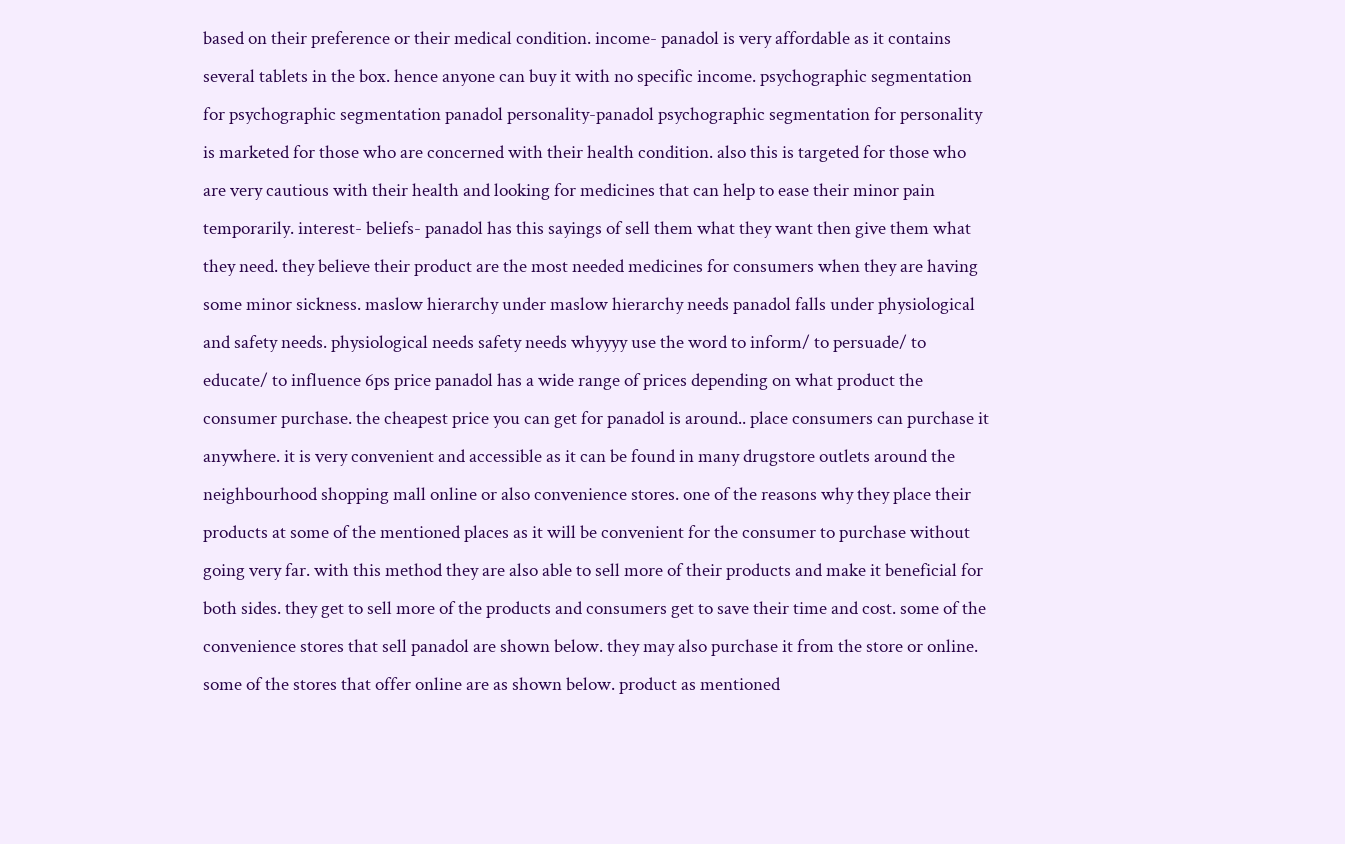based on their preference or their medical condition. income- panadol is very affordable as it contains several tablets in the box. hence anyone can buy it with no specific income. psychographic segmentation for psychographic segmentation panadol personality-panadol psychographic segmentation for personality is marketed for those who are concerned with their health condition. also this is targeted for those who are very cautious with their health and looking for medicines that can help to ease their minor pain temporarily. interest- beliefs- panadol has this sayings of sell them what they want then give them what they need. they believe their product are the most needed medicines for consumers when they are having some minor sickness. maslow hierarchy under maslow hierarchy needs panadol falls under physiological and safety needs. physiological needs safety needs whyyyy use the word to inform/ to persuade/ to educate/ to influence 6ps price panadol has a wide range of prices depending on what product the consumer purchase. the cheapest price you can get for panadol is around.. place consumers can purchase it anywhere. it is very convenient and accessible as it can be found in many drugstore outlets around the neighbourhood shopping mall online or also convenience stores. one of the reasons why they place their products at some of the mentioned places as it will be convenient for the consumer to purchase without going very far. with this method they are also able to sell more of their products and make it beneficial for both sides. they get to sell more of the products and consumers get to save their time and cost. some of the convenience stores that sell panadol are shown below. they may also purchase it from the store or online. some of the stores that offer online are as shown below. product as mentioned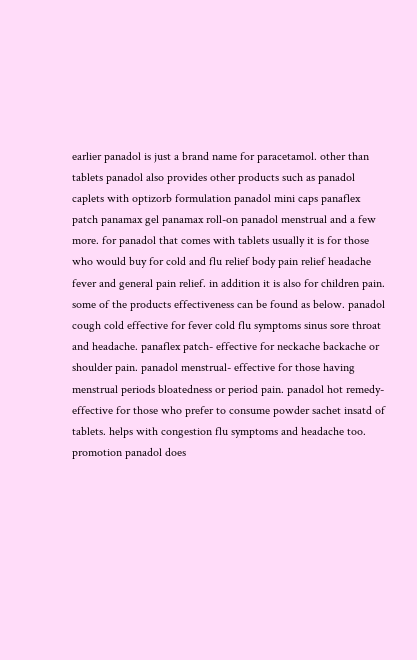earlier panadol is just a brand name for paracetamol. other than tablets panadol also provides other products such as panadol caplets with optizorb formulation panadol mini caps panaflex patch panamax gel panamax roll-on panadol menstrual and a few more. for panadol that comes with tablets usually it is for those who would buy for cold and flu relief body pain relief headache fever and general pain relief. in addition it is also for children pain. some of the products effectiveness can be found as below. panadol cough cold effective for fever cold flu symptoms sinus sore throat and headache. panaflex patch- effective for neckache backache or shoulder pain. panadol menstrual- effective for those having menstrual periods bloatedness or period pain. panadol hot remedy- effective for those who prefer to consume powder sachet insatd of tablets. helps with congestion flu symptoms and headache too. promotion panadol does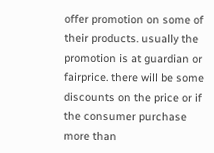offer promotion on some of their products. usually the promotion is at guardian or fairprice. there will be some discounts on the price or if the consumer purchase more than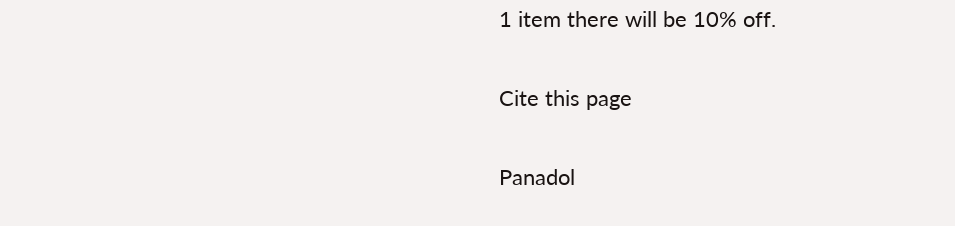1 item there will be 10% off.

Cite this page

Panadol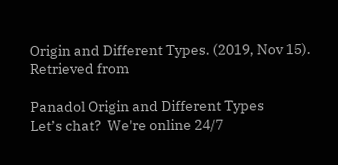Origin and Different Types. (2019, Nov 15). Retrieved from

Panadol Origin and Different Types
Let’s chat?  We're online 24/7